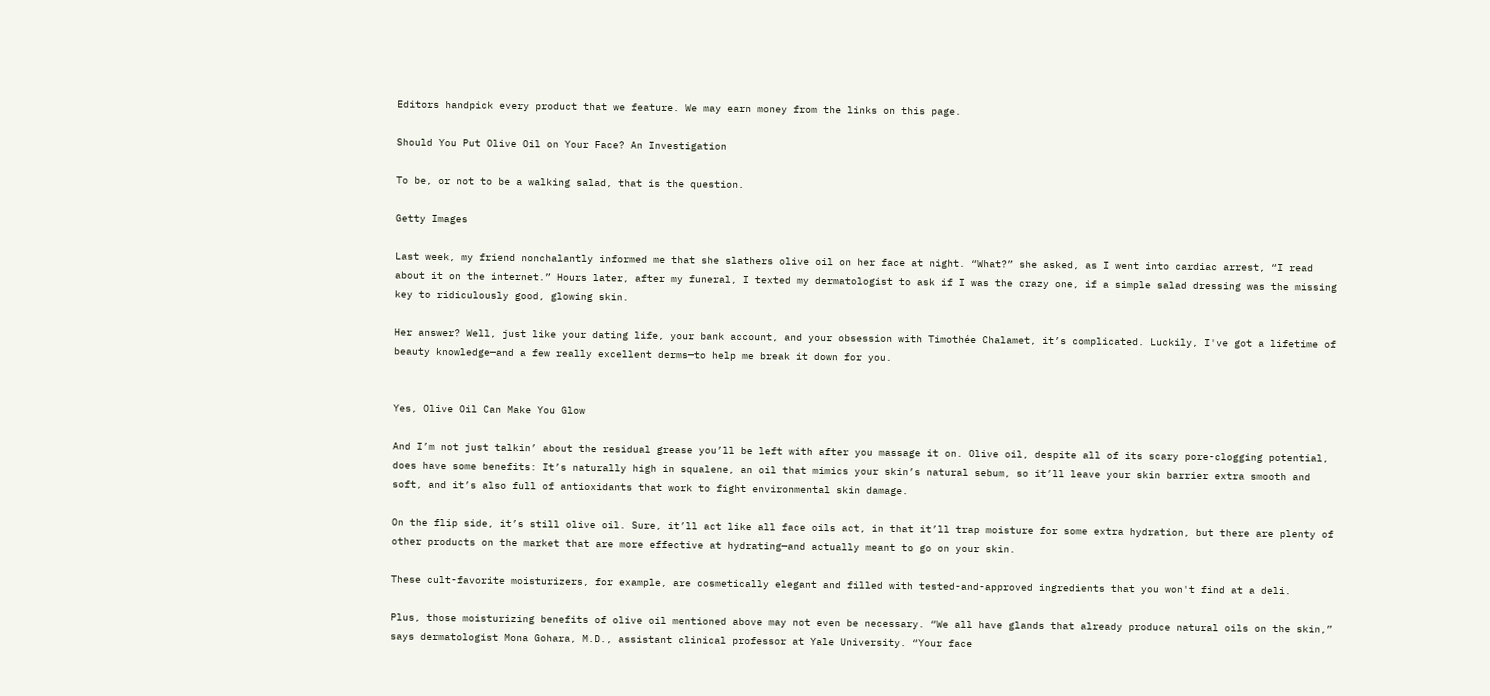Editors handpick every product that we feature. We may earn money from the links on this page.

Should You Put Olive Oil on Your Face? An Investigation

To be, or not to be a walking salad, that is the question.

Getty Images

Last week, my friend nonchalantly informed me that she slathers olive oil on her face at night. “What?” she asked, as I went into cardiac arrest, “I read about it on the internet.” Hours later, after my funeral, I texted my dermatologist to ask if I was the crazy one, if a simple salad dressing was the missing key to ridiculously good, glowing skin.

Her answer? Well, just like your dating life, your bank account, and your obsession with Timothée Chalamet, it’s complicated. Luckily, I've got a lifetime of beauty knowledge—and a few really excellent derms—to help me break it down for you.


Yes, Olive Oil Can Make You Glow

And I’m not just talkin’ about the residual grease you’ll be left with after you massage it on. Olive oil, despite all of its scary pore-clogging potential, does have some benefits: It’s naturally high in squalene, an oil that mimics your skin’s natural sebum, so it’ll leave your skin barrier extra smooth and soft, and it’s also full of antioxidants that work to fight environmental skin damage.

On the flip side, it’s still olive oil. Sure, it’ll act like all face oils act, in that it’ll trap moisture for some extra hydration, but there are plenty of other products on the market that are more effective at hydrating—and actually meant to go on your skin.

These cult-favorite moisturizers, for example, are cosmetically elegant and filled with tested-and-approved ingredients that you won't find at a deli.

Plus, those moisturizing benefits of olive oil mentioned above may not even be necessary. “We all have glands that already produce natural oils on the skin,” says dermatologist Mona Gohara, M.D., assistant clinical professor at Yale University. “Your face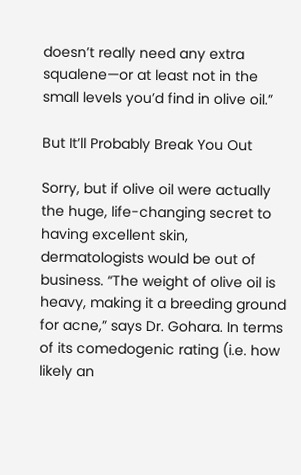doesn’t really need any extra squalene—or at least not in the small levels you’d find in olive oil.”

But It’ll Probably Break You Out

Sorry, but if olive oil were actually the huge, life-changing secret to having excellent skin, dermatologists would be out of business. “The weight of olive oil is heavy, making it a breeding ground for acne,” says Dr. Gohara. In terms of its comedogenic rating (i.e. how likely an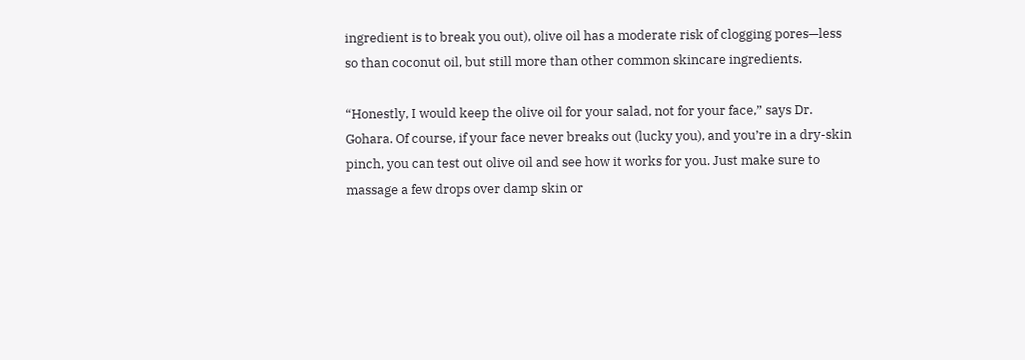ingredient is to break you out), olive oil has a moderate risk of clogging pores—less so than coconut oil, but still more than other common skincare ingredients.

“Honestly, I would keep the olive oil for your salad, not for your face,” says Dr. Gohara. Of course, if your face never breaks out (lucky you), and you’re in a dry-skin pinch, you can test out olive oil and see how it works for you. Just make sure to massage a few drops over damp skin or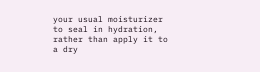your usual moisturizer to seal in hydration, rather than apply it to a dry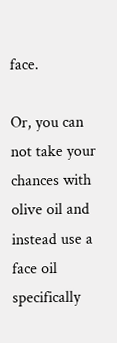face.

Or, you can not take your chances with olive oil and instead use a face oil specifically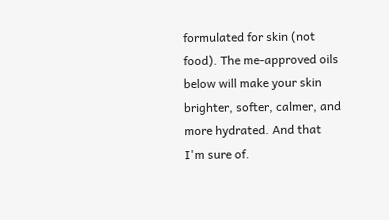formulated for skin (not food). The me-approved oils below will make your skin brighter, softer, calmer, and more hydrated. And that I'm sure of.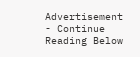Advertisement - Continue Reading Below